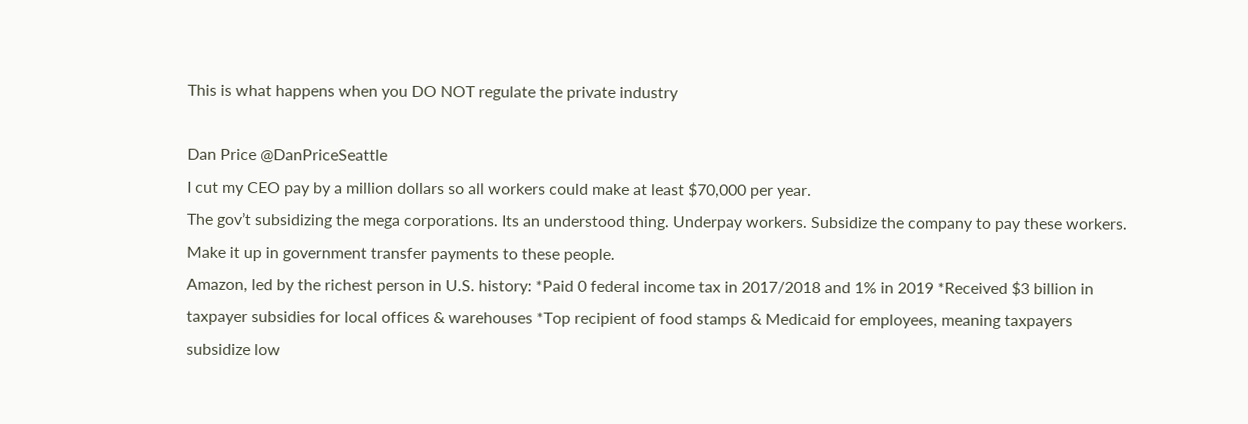This is what happens when you DO NOT regulate the private industry

Dan Price @DanPriceSeattle
I cut my CEO pay by a million dollars so all workers could make at least $70,000 per year.
The gov’t subsidizing the mega corporations. Its an understood thing. Underpay workers. Subsidize the company to pay these workers. Make it up in government transfer payments to these people.
Amazon, led by the richest person in U.S. history: *Paid 0 federal income tax in 2017/2018 and 1% in 2019 *Received $3 billion in taxpayer subsidies for local offices & warehouses *Top recipient of food stamps & Medicaid for employees, meaning taxpayers subsidize low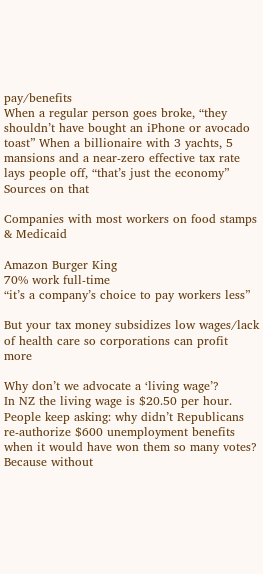pay/benefits
When a regular person goes broke, “they shouldn’t have bought an iPhone or avocado toast” When a billionaire with 3 yachts, 5 mansions and a near-zero effective tax rate lays people off, “that’s just the economy”
Sources on that

Companies with most workers on food stamps & Medicaid

Amazon Burger King
70% work full-time
“it’s a company’s choice to pay workers less”

But your tax money subsidizes low wages/lack of health care so corporations can profit more

Why don’t we advocate a ‘living wage’?
In NZ the living wage is $20.50 per hour.
People keep asking: why didn’t Republicans re-authorize $600 unemployment benefits when it would have won them so many votes?
Because without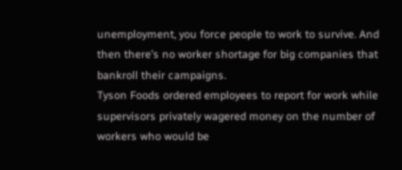unemployment, you force people to work to survive. And then there’s no worker shortage for big companies that bankroll their campaigns.
Tyson Foods ordered employees to report for work while supervisors privately wagered money on the number of workers who would be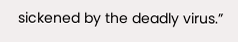sickened by the deadly virus.”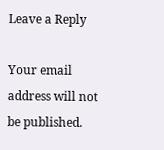Leave a Reply

Your email address will not be published.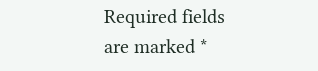Required fields are marked *